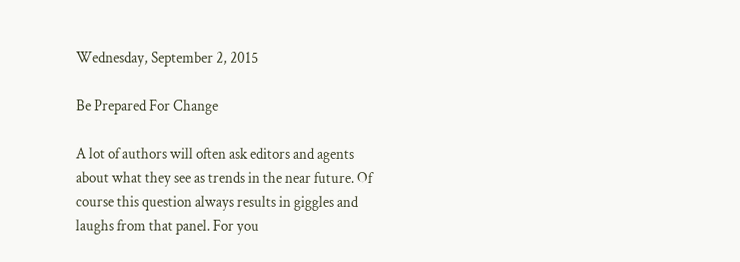Wednesday, September 2, 2015

Be Prepared For Change

A lot of authors will often ask editors and agents about what they see as trends in the near future. Of course this question always results in giggles and laughs from that panel. For you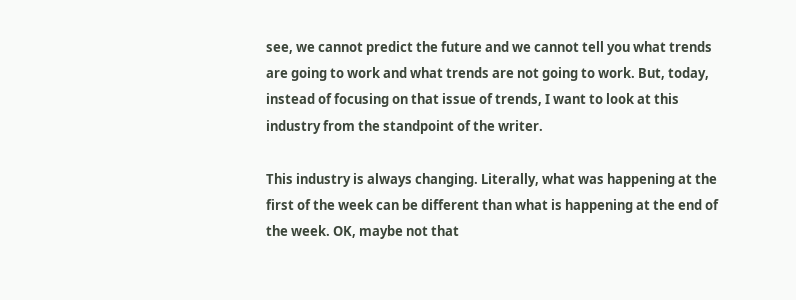see, we cannot predict the future and we cannot tell you what trends are going to work and what trends are not going to work. But, today, instead of focusing on that issue of trends, I want to look at this industry from the standpoint of the writer.

This industry is always changing. Literally, what was happening at the first of the week can be different than what is happening at the end of the week. OK, maybe not that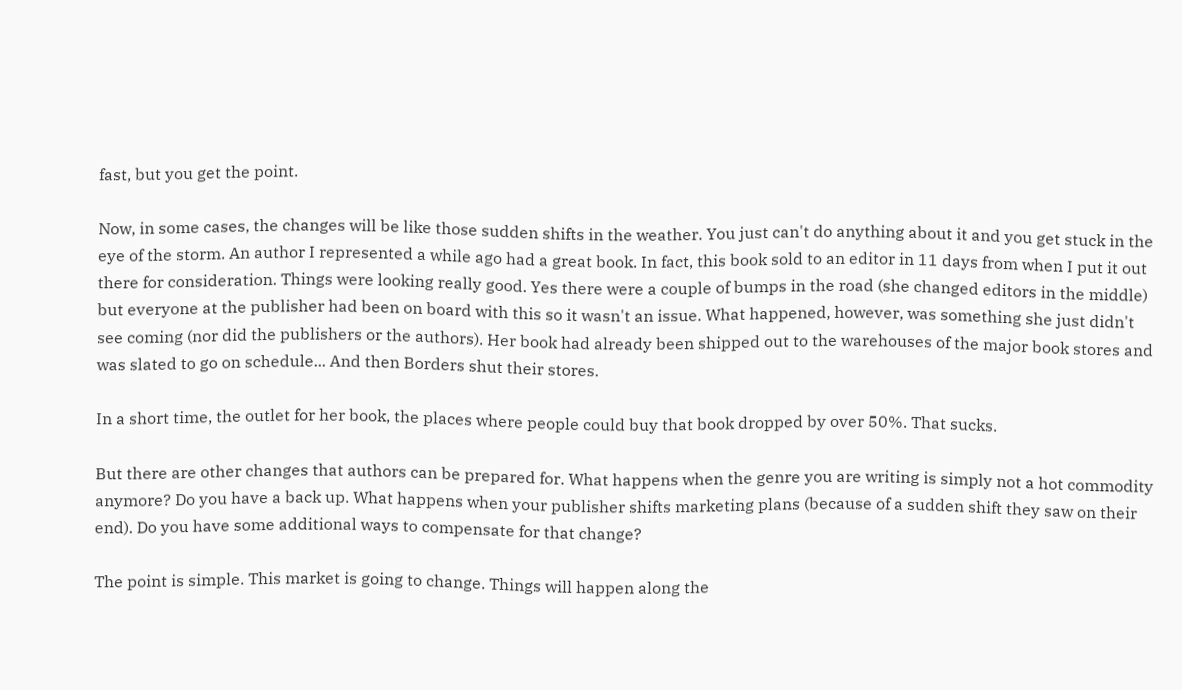fast, but you get the point.

Now, in some cases, the changes will be like those sudden shifts in the weather. You just can't do anything about it and you get stuck in the eye of the storm. An author I represented a while ago had a great book. In fact, this book sold to an editor in 11 days from when I put it out there for consideration. Things were looking really good. Yes there were a couple of bumps in the road (she changed editors in the middle) but everyone at the publisher had been on board with this so it wasn't an issue. What happened, however, was something she just didn't see coming (nor did the publishers or the authors). Her book had already been shipped out to the warehouses of the major book stores and was slated to go on schedule... And then Borders shut their stores.

In a short time, the outlet for her book, the places where people could buy that book dropped by over 50%. That sucks.

But there are other changes that authors can be prepared for. What happens when the genre you are writing is simply not a hot commodity anymore? Do you have a back up. What happens when your publisher shifts marketing plans (because of a sudden shift they saw on their end). Do you have some additional ways to compensate for that change?

The point is simple. This market is going to change. Things will happen along the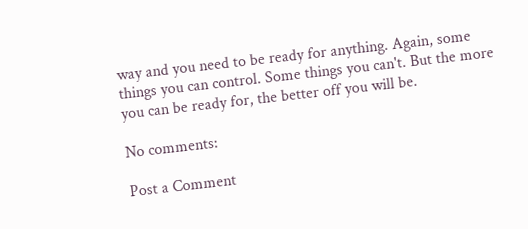way and you need to be ready for anything. Again, some things you can control. Some things you can't. But the more you can be ready for, the better off you will be.

No comments:

Post a Comment